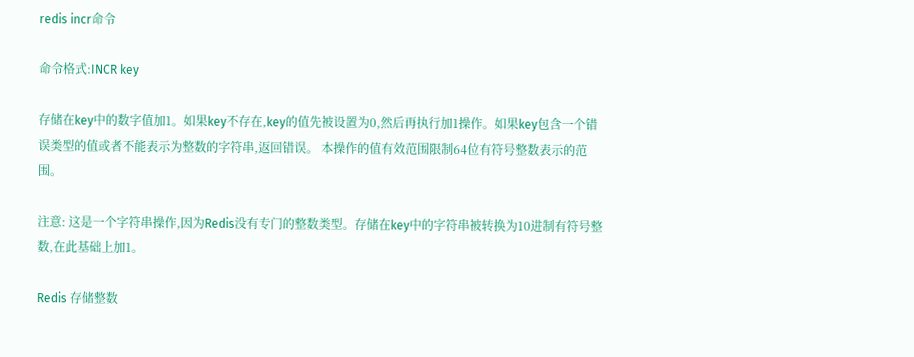redis incr命令

命令格式:INCR key

存储在key中的数字值加1。如果key不存在,key的值先被设置为0,然后再执行加1操作。如果key包含一个错误类型的值或者不能表示为整数的字符串,返回错误。 本操作的值有效范围限制64位有符号整数表示的范围。

注意: 这是一个字符串操作,因为Redis没有专门的整数类型。存储在key中的字符串被转换为10进制有符号整数,在此基础上加1。

Redis 存储整数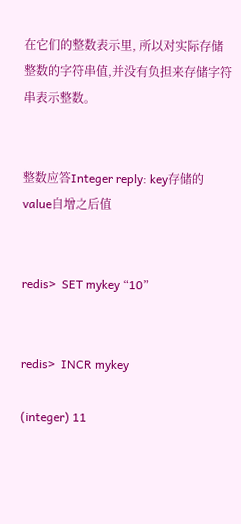在它们的整数表示里, 所以对实际存储整数的字符串值,并没有负担来存储字符串表示整数。


整数应答Integer reply: key存储的value自增之后值


redis>  SET mykey “10”


redis>  INCR mykey

(integer) 11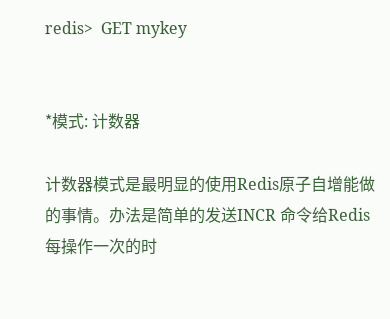redis>  GET mykey


*模式: 计数器

计数器模式是最明显的使用Redis原子自增能做的事情。办法是简单的发送INCR 命令给Redis每操作一次的时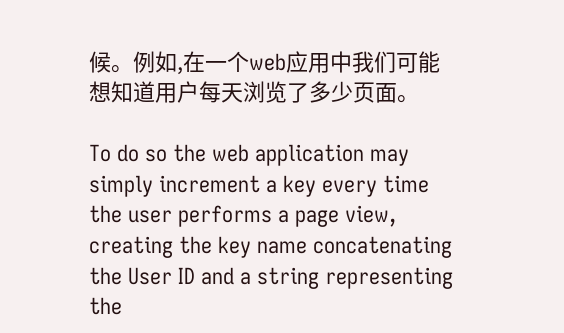候。例如,在一个web应用中我们可能想知道用户每天浏览了多少页面。

To do so the web application may simply increment a key every time the user performs a page view, creating the key name concatenating the User ID and a string representing the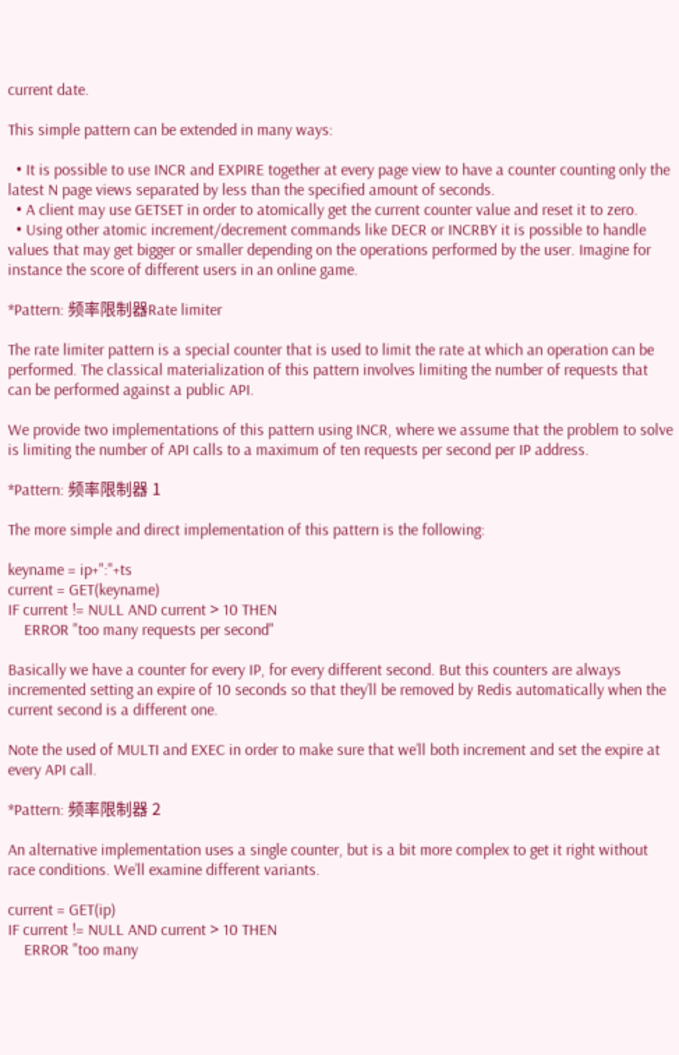current date.

This simple pattern can be extended in many ways:

  • It is possible to use INCR and EXPIRE together at every page view to have a counter counting only the latest N page views separated by less than the specified amount of seconds.
  • A client may use GETSET in order to atomically get the current counter value and reset it to zero.
  • Using other atomic increment/decrement commands like DECR or INCRBY it is possible to handle values that may get bigger or smaller depending on the operations performed by the user. Imagine for instance the score of different users in an online game.

*Pattern: 频率限制器Rate limiter

The rate limiter pattern is a special counter that is used to limit the rate at which an operation can be performed. The classical materialization of this pattern involves limiting the number of requests that can be performed against a public API.

We provide two implementations of this pattern using INCR, where we assume that the problem to solve is limiting the number of API calls to a maximum of ten requests per second per IP address.

*Pattern: 频率限制器 1

The more simple and direct implementation of this pattern is the following:

keyname = ip+":"+ts
current = GET(keyname)
IF current != NULL AND current > 10 THEN
    ERROR "too many requests per second"

Basically we have a counter for every IP, for every different second. But this counters are always incremented setting an expire of 10 seconds so that they’ll be removed by Redis automatically when the current second is a different one.

Note the used of MULTI and EXEC in order to make sure that we’ll both increment and set the expire at every API call.

*Pattern: 频率限制器 2

An alternative implementation uses a single counter, but is a bit more complex to get it right without race conditions. We’ll examine different variants.

current = GET(ip)
IF current != NULL AND current > 10 THEN
    ERROR "too many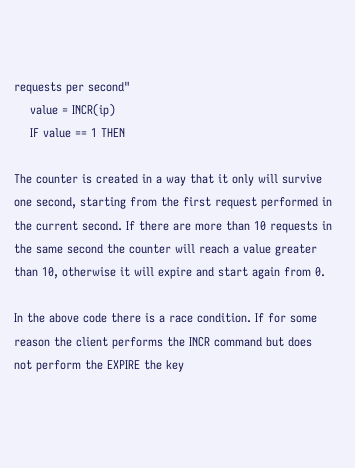requests per second"
    value = INCR(ip)
    IF value == 1 THEN

The counter is created in a way that it only will survive one second, starting from the first request performed in the current second. If there are more than 10 requests in the same second the counter will reach a value greater than 10, otherwise it will expire and start again from 0.

In the above code there is a race condition. If for some reason the client performs the INCR command but does not perform the EXPIRE the key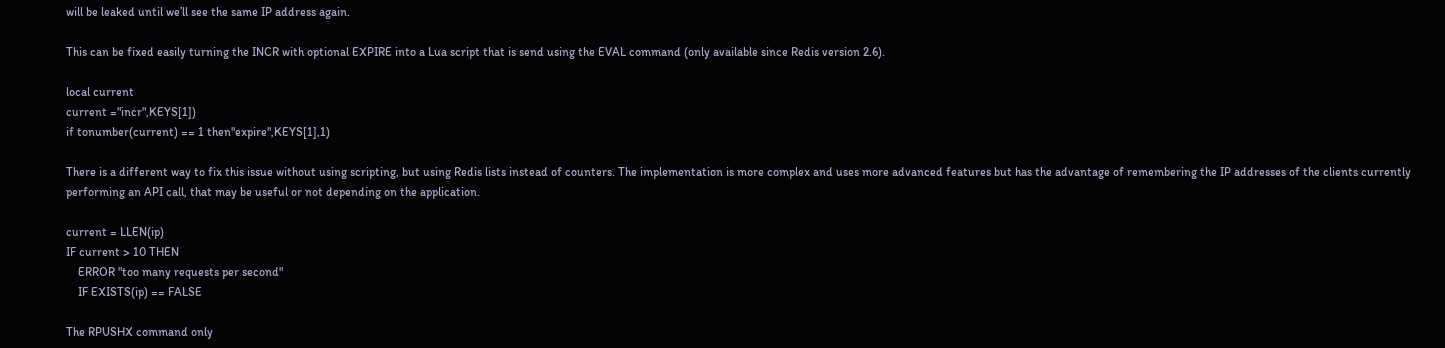will be leaked until we’ll see the same IP address again.

This can be fixed easily turning the INCR with optional EXPIRE into a Lua script that is send using the EVAL command (only available since Redis version 2.6).

local current
current ="incr",KEYS[1])
if tonumber(current) == 1 then"expire",KEYS[1],1)

There is a different way to fix this issue without using scripting, but using Redis lists instead of counters. The implementation is more complex and uses more advanced features but has the advantage of remembering the IP addresses of the clients currently performing an API call, that may be useful or not depending on the application.

current = LLEN(ip)
IF current > 10 THEN
    ERROR "too many requests per second"
    IF EXISTS(ip) == FALSE

The RPUSHX command only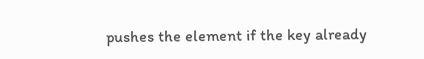pushes the element if the key already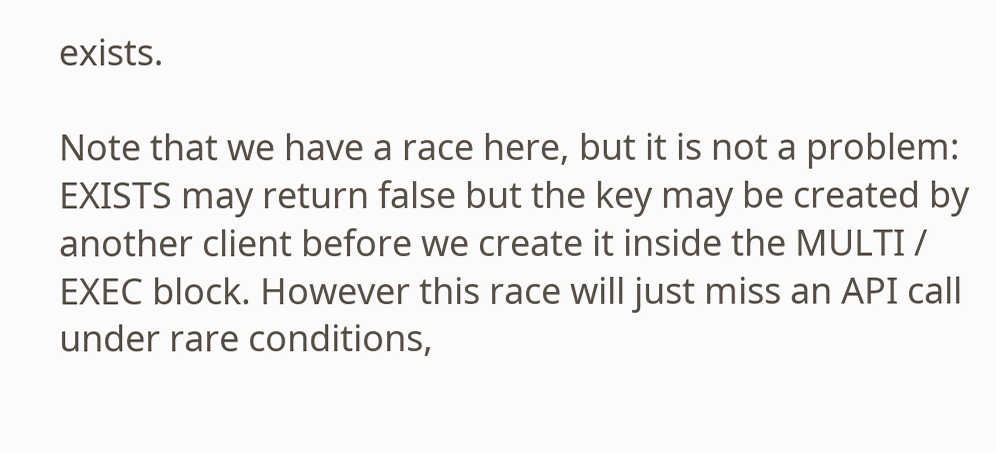exists.

Note that we have a race here, but it is not a problem: EXISTS may return false but the key may be created by another client before we create it inside the MULTI / EXEC block. However this race will just miss an API call under rare conditions,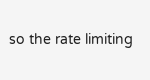so the rate limiting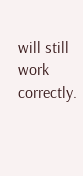will still work correctly.